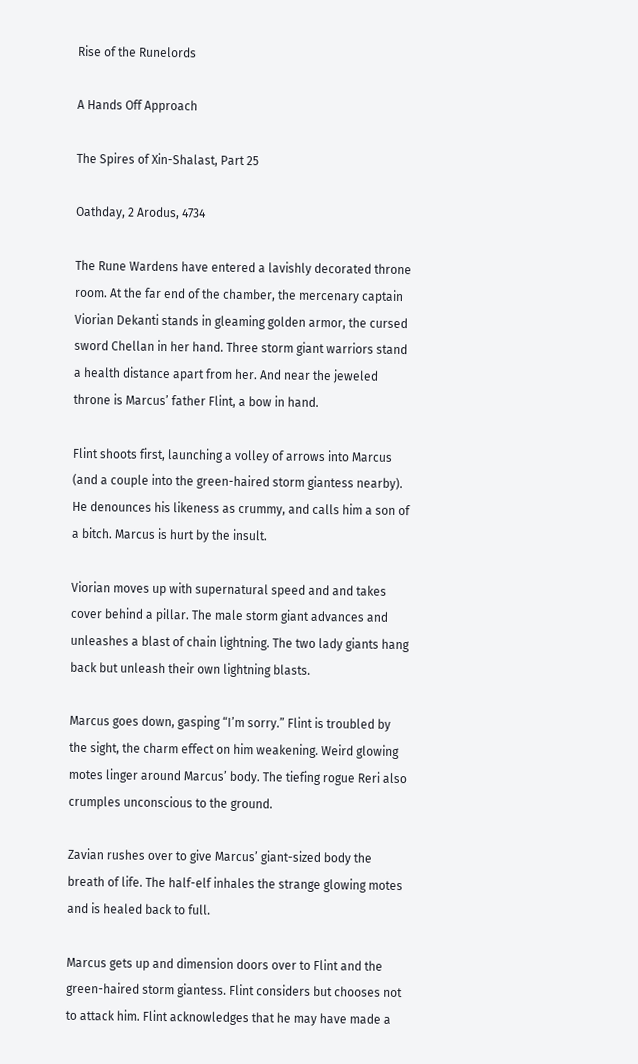Rise of the Runelords

A Hands Off Approach

The Spires of Xin-Shalast, Part 25

Oathday, 2 Arodus, 4734

The Rune Wardens have entered a lavishly decorated throne room. At the far end of the chamber, the mercenary captain Viorian Dekanti stands in gleaming golden armor, the cursed sword Chellan in her hand. Three storm giant warriors stand a health distance apart from her. And near the jeweled throne is Marcus’ father Flint, a bow in hand.

Flint shoots first, launching a volley of arrows into Marcus (and a couple into the green-haired storm giantess nearby). He denounces his likeness as crummy, and calls him a son of a bitch. Marcus is hurt by the insult.

Viorian moves up with supernatural speed and and takes cover behind a pillar. The male storm giant advances and unleashes a blast of chain lightning. The two lady giants hang back but unleash their own lightning blasts.

Marcus goes down, gasping “I’m sorry.” Flint is troubled by the sight, the charm effect on him weakening. Weird glowing motes linger around Marcus’ body. The tiefing rogue Reri also crumples unconscious to the ground.

Zavian rushes over to give Marcus’ giant-sized body the breath of life. The half-elf inhales the strange glowing motes and is healed back to full.

Marcus gets up and dimension doors over to Flint and the green-haired storm giantess. Flint considers but chooses not to attack him. Flint acknowledges that he may have made a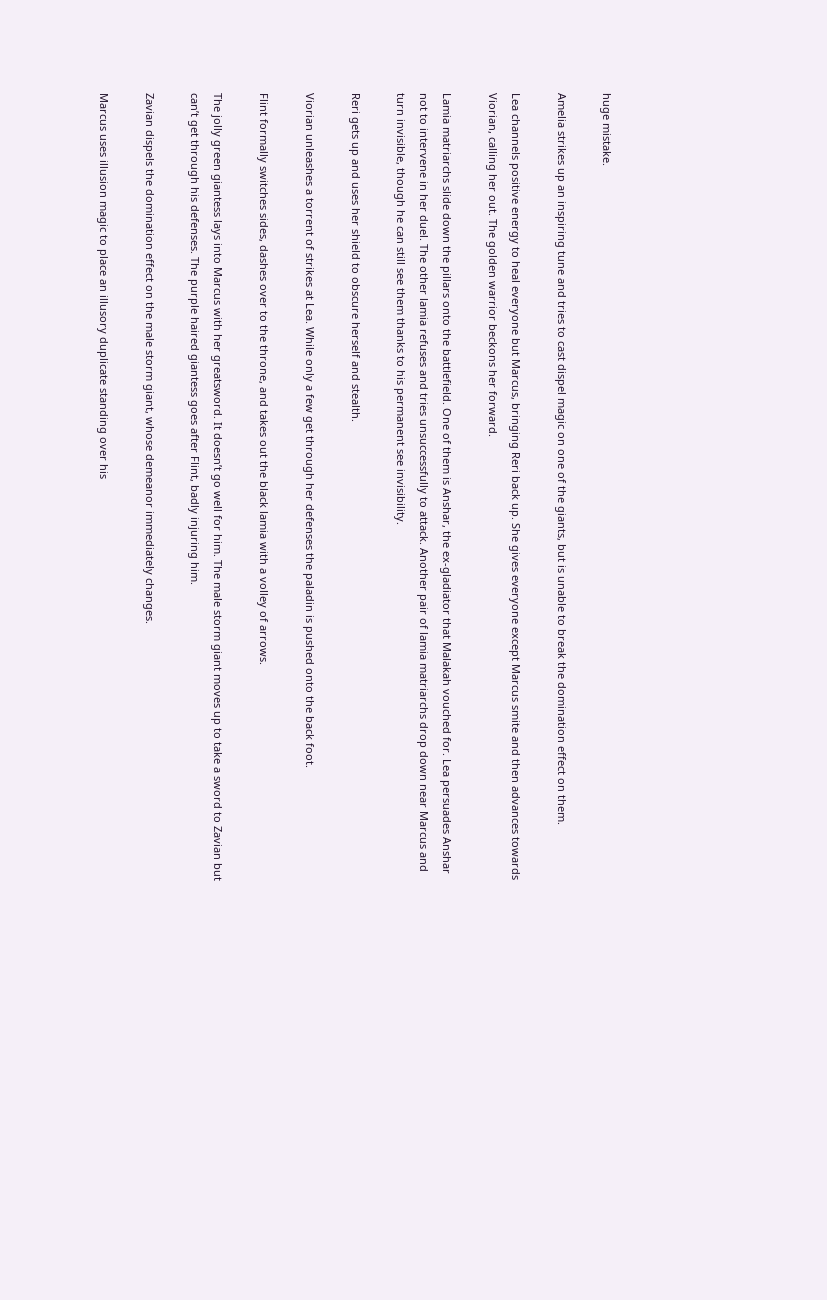huge mistake.

Amelia strikes up an inspiring tune and tries to cast dispel magic on one of the giants, but is unable to break the domination effect on them.

Lea channels positive energy to heal everyone but Marcus, bringing Reri back up. She gives everyone except Marcus smite and then advances towards Viorian, calling her out. The golden warrior beckons her forward.

Lamia matriarchs slide down the pillars onto the battlefield. One of them is Anshar, the ex-gladiator that Malakah vouched for. Lea persuades Anshar not to intervene in her duel. The other lamia refuses and tries unsuccessfully to attack. Another pair of lamia matriarchs drop down near Marcus and turn invisible, though he can still see them thanks to his permanent see invisibility.

Reri gets up and uses her shield to obscure herself and stealth.

Viorian unleashes a torrent of strikes at Lea. While only a few get through her defenses the paladin is pushed onto the back foot.

Flint formally switches sides, dashes over to the throne, and takes out the black lamia with a volley of arrows.

The jolly green giantess lays into Marcus with her greatsword. It doesn’t go well for him. The male storm giant moves up to take a sword to Zavian but can’t get through his defenses. The purple haired giantess goes after Flint, badly injuring him.

Zavian dispels the domination effect on the male storm giant, whose demeanor immediately changes.

Marcus uses illusion magic to place an illusory duplicate standing over his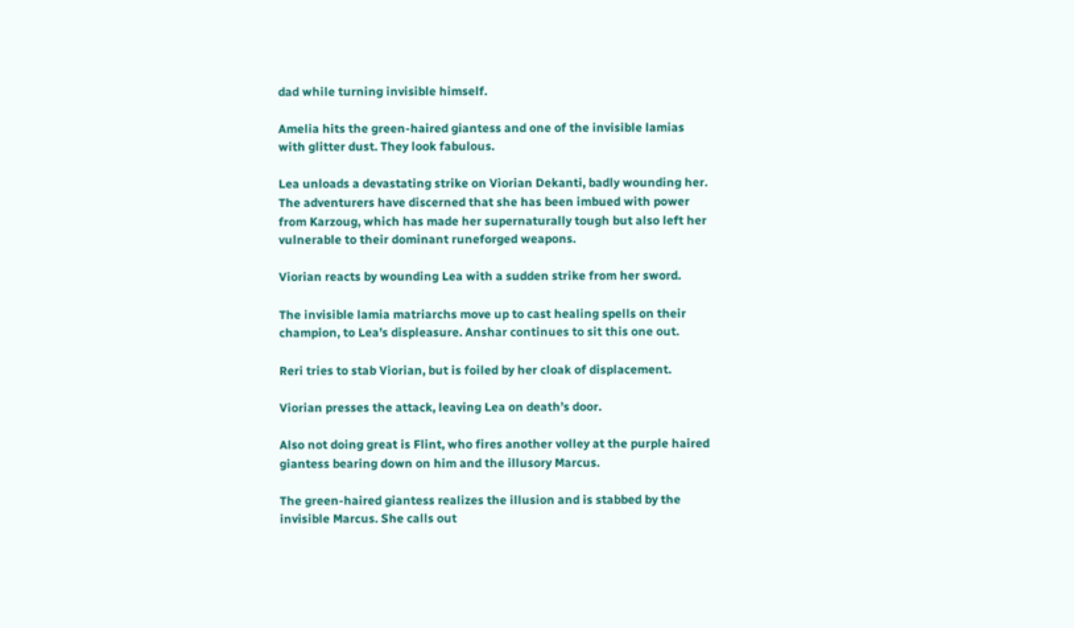dad while turning invisible himself.

Amelia hits the green-haired giantess and one of the invisible lamias with glitter dust. They look fabulous.

Lea unloads a devastating strike on Viorian Dekanti, badly wounding her. The adventurers have discerned that she has been imbued with power from Karzoug, which has made her supernaturally tough but also left her vulnerable to their dominant runeforged weapons.

Viorian reacts by wounding Lea with a sudden strike from her sword.

The invisible lamia matriarchs move up to cast healing spells on their champion, to Lea’s displeasure. Anshar continues to sit this one out.

Reri tries to stab Viorian, but is foiled by her cloak of displacement.

Viorian presses the attack, leaving Lea on death’s door.

Also not doing great is Flint, who fires another volley at the purple haired giantess bearing down on him and the illusory Marcus.

The green-haired giantess realizes the illusion and is stabbed by the invisible Marcus. She calls out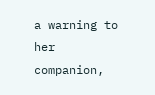a warning to her companion,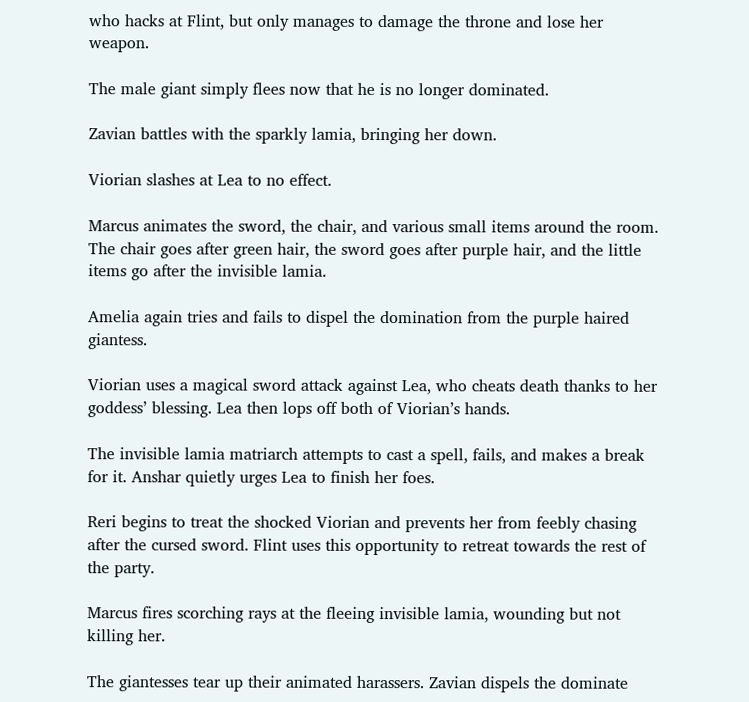who hacks at Flint, but only manages to damage the throne and lose her weapon.

The male giant simply flees now that he is no longer dominated.

Zavian battles with the sparkly lamia, bringing her down.

Viorian slashes at Lea to no effect.

Marcus animates the sword, the chair, and various small items around the room. The chair goes after green hair, the sword goes after purple hair, and the little items go after the invisible lamia.

Amelia again tries and fails to dispel the domination from the purple haired giantess.

Viorian uses a magical sword attack against Lea, who cheats death thanks to her goddess’ blessing. Lea then lops off both of Viorian’s hands.

The invisible lamia matriarch attempts to cast a spell, fails, and makes a break for it. Anshar quietly urges Lea to finish her foes.

Reri begins to treat the shocked Viorian and prevents her from feebly chasing after the cursed sword. Flint uses this opportunity to retreat towards the rest of the party.

Marcus fires scorching rays at the fleeing invisible lamia, wounding but not killing her.

The giantesses tear up their animated harassers. Zavian dispels the dominate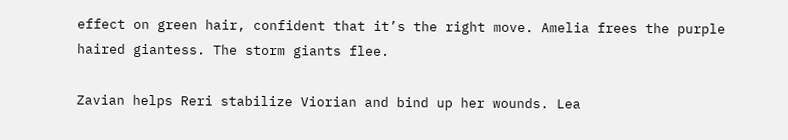effect on green hair, confident that it’s the right move. Amelia frees the purple haired giantess. The storm giants flee.

Zavian helps Reri stabilize Viorian and bind up her wounds. Lea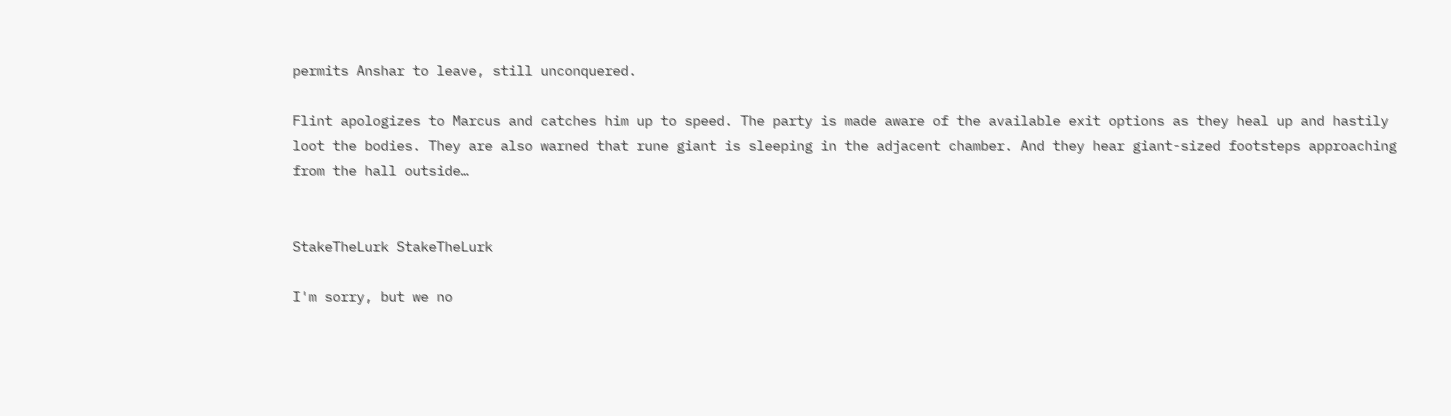permits Anshar to leave, still unconquered.

Flint apologizes to Marcus and catches him up to speed. The party is made aware of the available exit options as they heal up and hastily loot the bodies. They are also warned that rune giant is sleeping in the adjacent chamber. And they hear giant-sized footsteps approaching from the hall outside…


StakeTheLurk StakeTheLurk

I'm sorry, but we no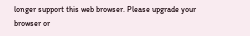longer support this web browser. Please upgrade your browser or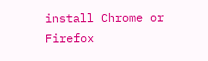install Chrome or Firefox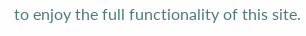to enjoy the full functionality of this site.